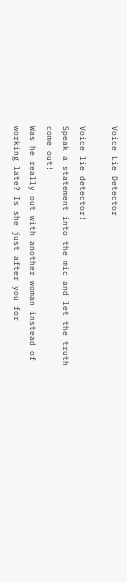Voice Lie Detector

Voice lie detector!
Speak a statement into the mic and let the truth come out!
Was he really out with another woman instead of working late? Is she just after you for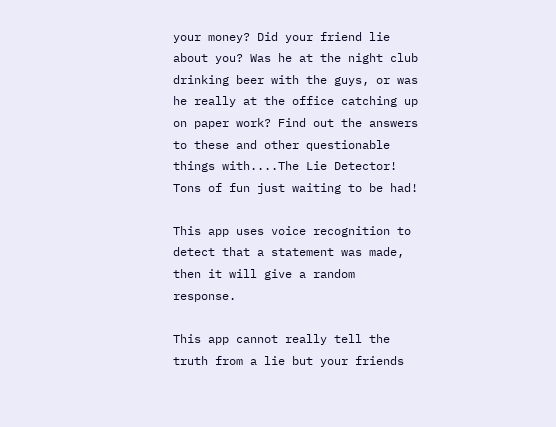your money? Did your friend lie about you? Was he at the night club drinking beer with the guys, or was he really at the office catching up on paper work? Find out the answers to these and other questionable things with....The Lie Detector!
Tons of fun just waiting to be had!

This app uses voice recognition to detect that a statement was made, then it will give a random response.

This app cannot really tell the truth from a lie but your friends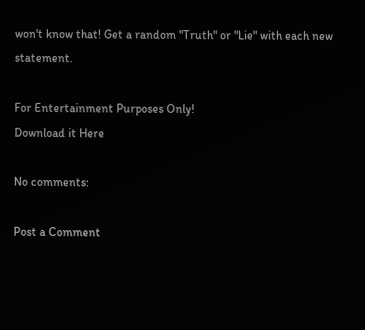won't know that! Get a random "Truth" or "Lie" with each new statement.

For Entertainment Purposes Only!
Download it Here

No comments:

Post a Comment